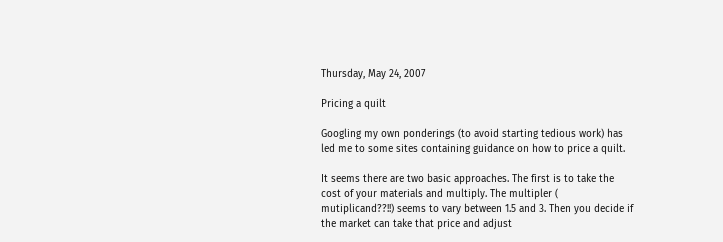Thursday, May 24, 2007

Pricing a quilt

Googling my own ponderings (to avoid starting tedious work) has led me to some sites containing guidance on how to price a quilt.

It seems there are two basic approaches. The first is to take the cost of your materials and multiply. The multipler ( mutiplicand??!!) seems to vary between 1.5 and 3. Then you decide if the market can take that price and adjust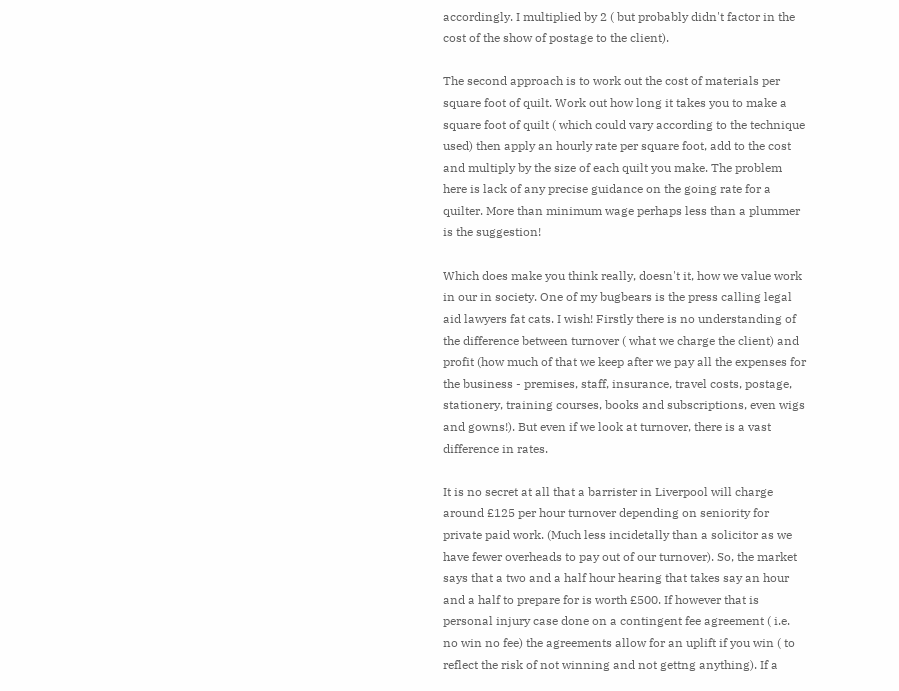accordingly. I multiplied by 2 ( but probably didn't factor in the cost of the show of postage to the client).

The second approach is to work out the cost of materials per square foot of quilt. Work out how long it takes you to make a square foot of quilt ( which could vary according to the technique used) then apply an hourly rate per square foot, add to the cost and multiply by the size of each quilt you make. The problem here is lack of any precise guidance on the going rate for a quilter. More than minimum wage perhaps less than a plummer is the suggestion!

Which does make you think really, doesn't it, how we value work in our in society. One of my bugbears is the press calling legal aid lawyers fat cats. I wish! Firstly there is no understanding of the difference between turnover ( what we charge the client) and profit (how much of that we keep after we pay all the expenses for the business - premises, staff, insurance, travel costs, postage, stationery, training courses, books and subscriptions, even wigs and gowns!). But even if we look at turnover, there is a vast difference in rates.

It is no secret at all that a barrister in Liverpool will charge around £125 per hour turnover depending on seniority for private paid work. (Much less incidetally than a solicitor as we have fewer overheads to pay out of our turnover). So, the market says that a two and a half hour hearing that takes say an hour and a half to prepare for is worth £500. If however that is personal injury case done on a contingent fee agreement ( i.e. no win no fee) the agreements allow for an uplift if you win ( to reflect the risk of not winning and not gettng anything). If a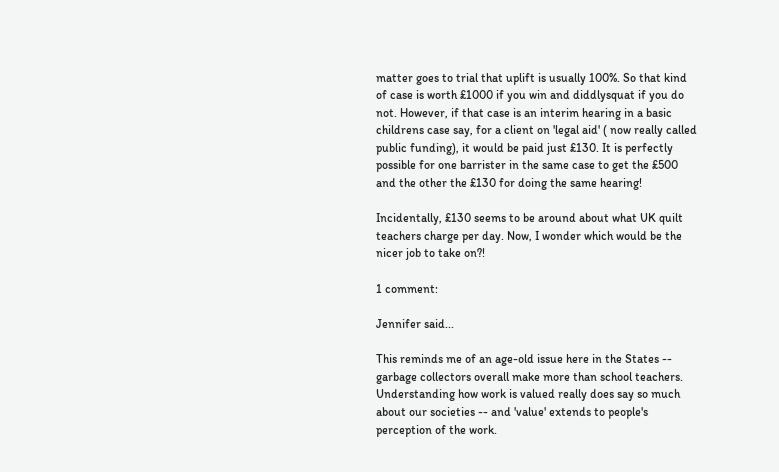matter goes to trial that uplift is usually 100%. So that kind of case is worth £1000 if you win and diddlysquat if you do not. However, if that case is an interim hearing in a basic childrens case say, for a client on 'legal aid' ( now really called public funding), it would be paid just £130. It is perfectly possible for one barrister in the same case to get the £500 and the other the £130 for doing the same hearing!

Incidentally, £130 seems to be around about what UK quilt teachers charge per day. Now, I wonder which would be the nicer job to take on?!

1 comment:

Jennifer said...

This reminds me of an age-old issue here in the States -- garbage collectors overall make more than school teachers. Understanding how work is valued really does say so much about our societies -- and 'value' extends to people's perception of the work.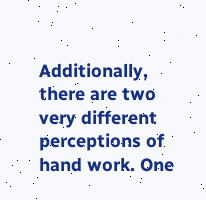Additionally, there are two very different perceptions of hand work. One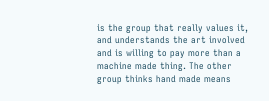is the group that really values it, and understands the art involved and is willing to pay more than a machine made thing. The other group thinks hand made means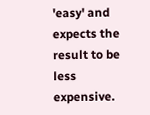'easy' and expects the result to be less expensive.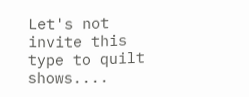Let's not invite this type to quilt shows....